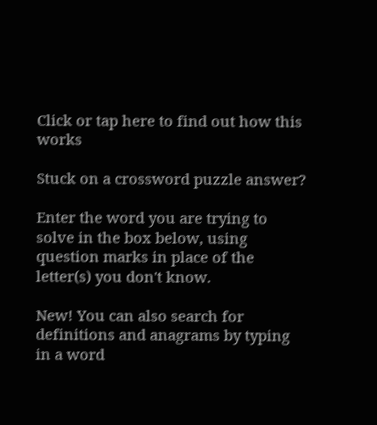Click or tap here to find out how this works

Stuck on a crossword puzzle answer?

Enter the word you are trying to solve in the box below, using question marks in place of the letter(s) you don't know.

New! You can also search for definitions and anagrams by typing in a word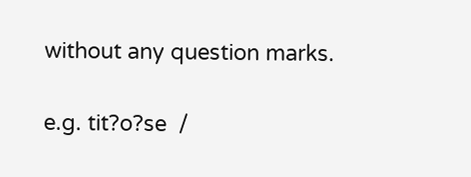without any question marks.

e.g. tit?o?se  /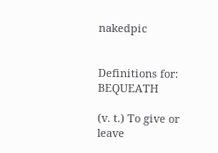nakedpic


Definitions for: BEQUEATH

(v. t.) To give or leave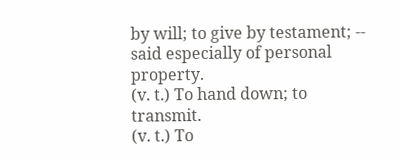by will; to give by testament; -- said especially of personal property.
(v. t.) To hand down; to transmit.
(v. t.) To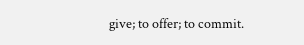give; to offer; to commit.